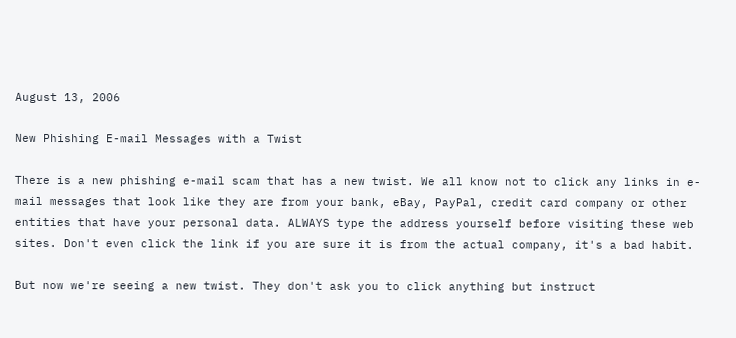August 13, 2006

New Phishing E-mail Messages with a Twist

There is a new phishing e-mail scam that has a new twist. We all know not to click any links in e-mail messages that look like they are from your bank, eBay, PayPal, credit card company or other entities that have your personal data. ALWAYS type the address yourself before visiting these web sites. Don't even click the link if you are sure it is from the actual company, it's a bad habit.

But now we're seeing a new twist. They don't ask you to click anything but instruct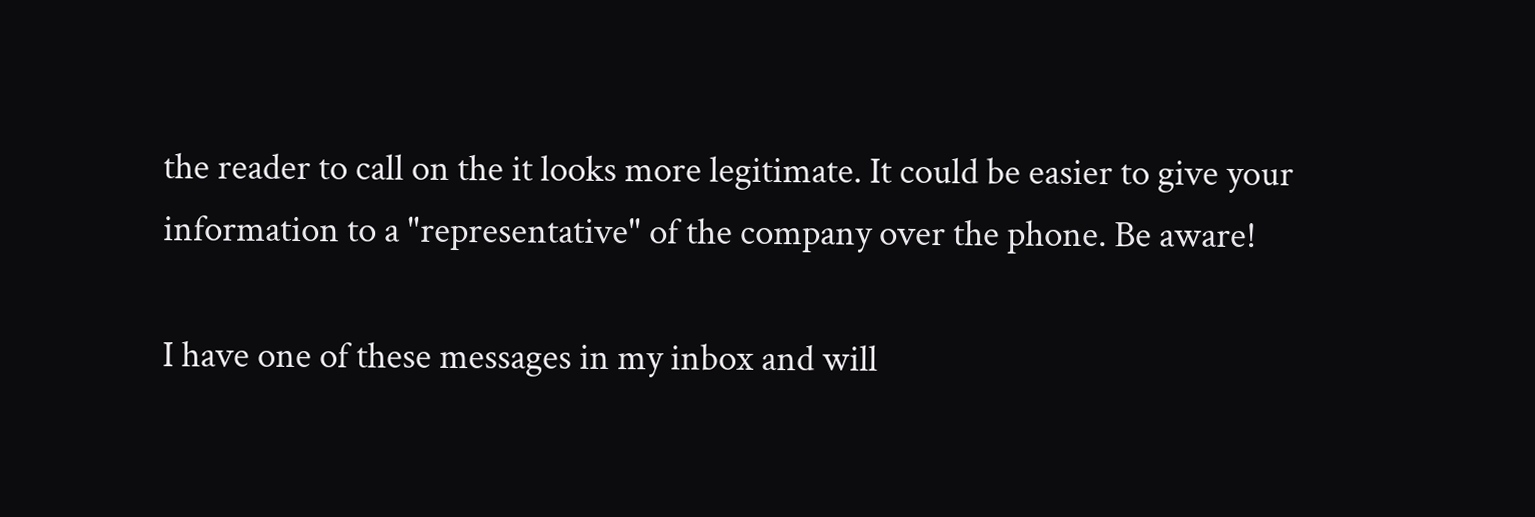the reader to call on the it looks more legitimate. It could be easier to give your information to a "representative" of the company over the phone. Be aware!

I have one of these messages in my inbox and will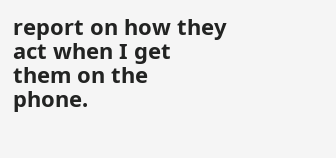report on how they act when I get them on the phone.